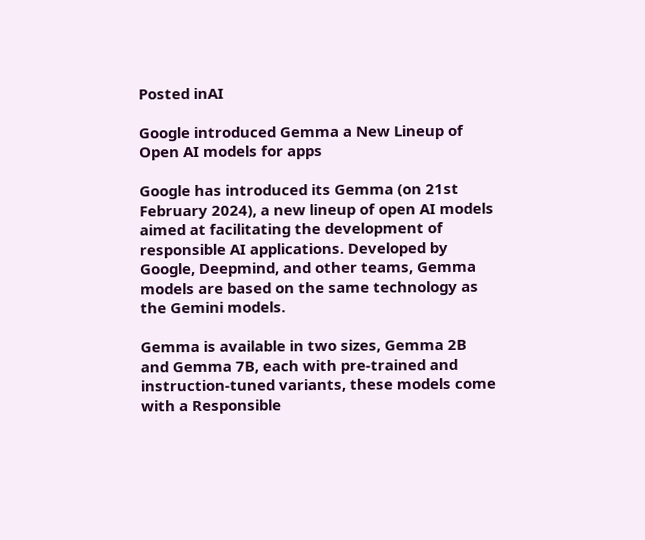Posted inAI

Google introduced Gemma a New Lineup of Open AI models for apps

Google has introduced its Gemma (on 21st February 2024), a new lineup of open AI models aimed at facilitating the development of responsible AI applications. Developed by Google, Deepmind, and other teams, Gemma models are based on the same technology as the Gemini models.

Gemma is available in two sizes, Gemma 2B and Gemma 7B, each with pre-trained and instruction-tuned variants, these models come with a Responsible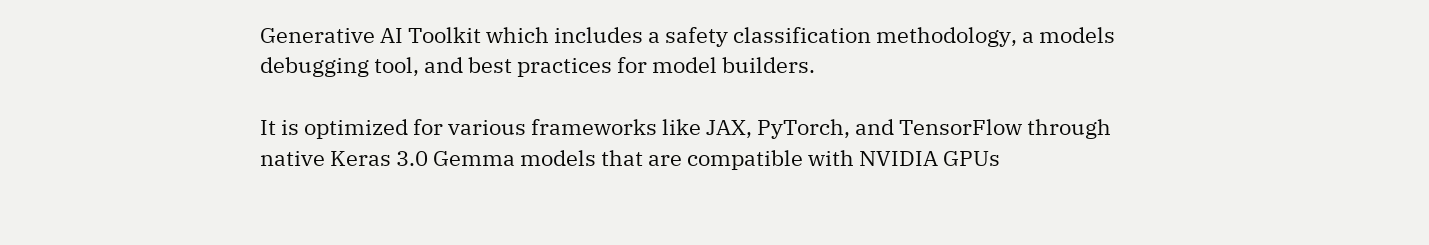Generative AI Toolkit which includes a safety classification methodology, a models debugging tool, and best practices for model builders.

It is optimized for various frameworks like JAX, PyTorch, and TensorFlow through native Keras 3.0 Gemma models that are compatible with NVIDIA GPUs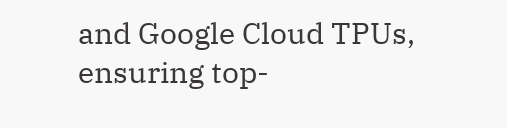and Google Cloud TPUs, ensuring top-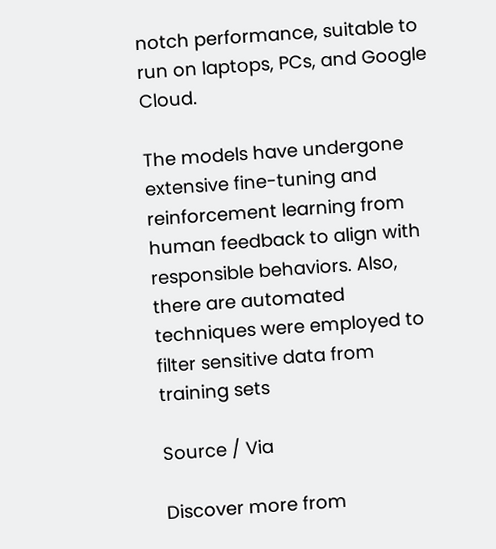notch performance, suitable to run on laptops, PCs, and Google Cloud.

The models have undergone extensive fine-tuning and reinforcement learning from human feedback to align with responsible behaviors. Also, there are automated techniques were employed to filter sensitive data from training sets

Source / Via

Discover more from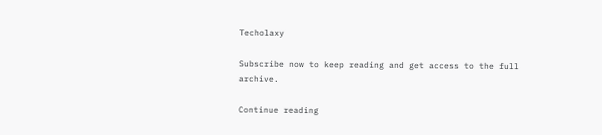Techolaxy

Subscribe now to keep reading and get access to the full archive.

Continue reading